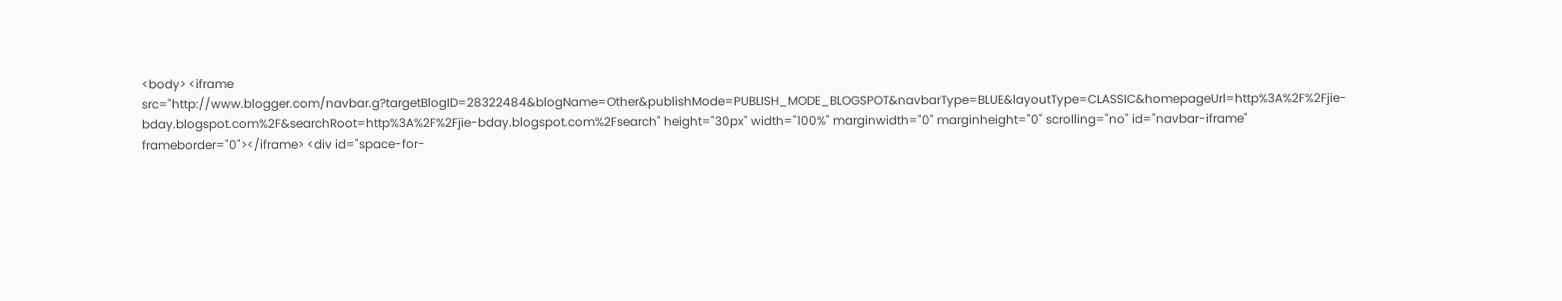<body> <iframe src="http://www.blogger.com/navbar.g?targetBlogID=28322484&blogName=Other&publishMode=PUBLISH_MODE_BLOGSPOT&navbarType=BLUE&layoutType=CLASSIC&homepageUrl=http%3A%2F%2Fjie-bday.blogspot.com%2F&searchRoot=http%3A%2F%2Fjie-bday.blogspot.com%2Fsearch" height="30px" width="100%" marginwidth="0" marginheight="0" scrolling="no" id="navbar-iframe" frameborder="0"></iframe> <div id="space-for-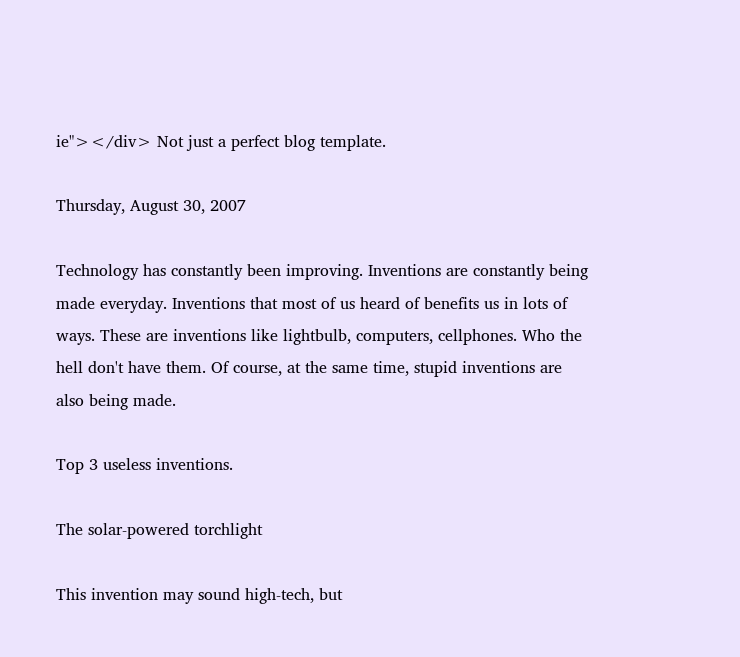ie"></div> Not just a perfect blog template.

Thursday, August 30, 2007

Technology has constantly been improving. Inventions are constantly being made everyday. Inventions that most of us heard of benefits us in lots of ways. These are inventions like lightbulb, computers, cellphones. Who the hell don't have them. Of course, at the same time, stupid inventions are also being made.

Top 3 useless inventions.

The solar-powered torchlight

This invention may sound high-tech, but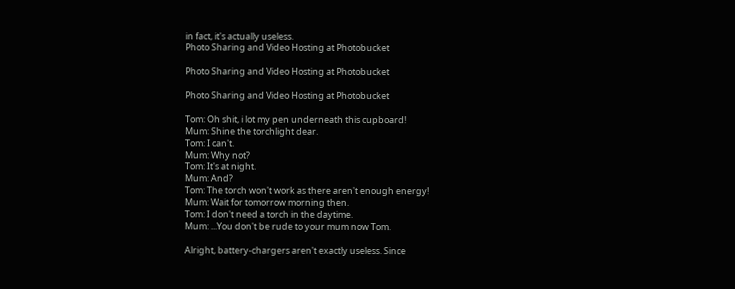in fact, it's actually useless.
Photo Sharing and Video Hosting at Photobucket

Photo Sharing and Video Hosting at Photobucket

Photo Sharing and Video Hosting at Photobucket

Tom: Oh shit, i lot my pen underneath this cupboard!
Mum: Shine the torchlight dear.
Tom: I can't.
Mum: Why not?
Tom: It's at night.
Mum: And?
Tom: The torch won't work as there aren't enough energy!
Mum: Wait for tomorrow morning then.
Tom: I don't need a torch in the daytime.
Mum: ...You don't be rude to your mum now Tom.

Alright, battery-chargers aren't exactly useless. Since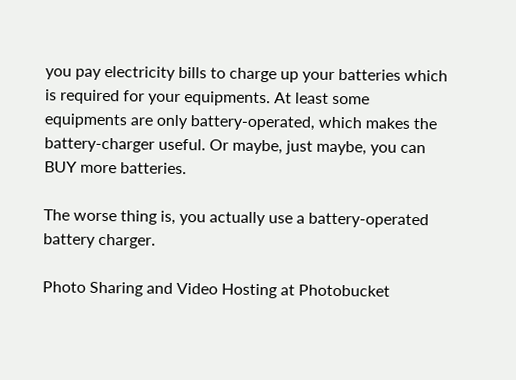you pay electricity bills to charge up your batteries which is required for your equipments. At least some equipments are only battery-operated, which makes the battery-charger useful. Or maybe, just maybe, you can BUY more batteries.

The worse thing is, you actually use a battery-operated battery charger.

Photo Sharing and Video Hosting at Photobucket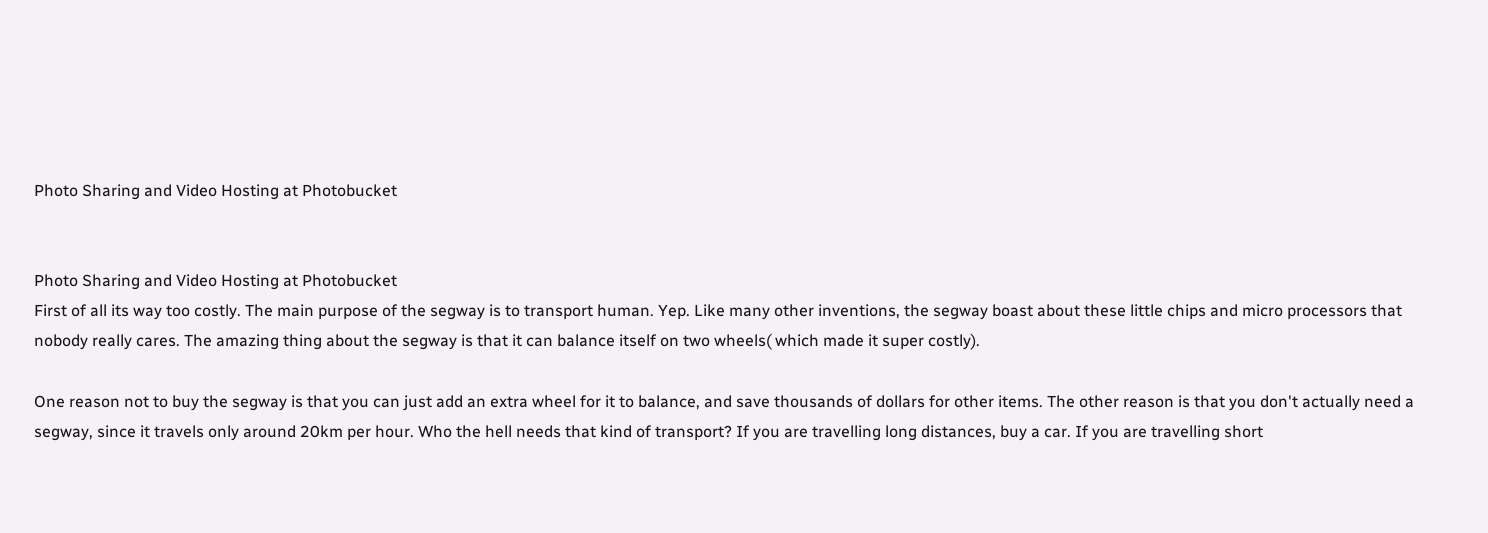Photo Sharing and Video Hosting at Photobucket


Photo Sharing and Video Hosting at Photobucket
First of all its way too costly. The main purpose of the segway is to transport human. Yep. Like many other inventions, the segway boast about these little chips and micro processors that nobody really cares. The amazing thing about the segway is that it can balance itself on two wheels( which made it super costly).

One reason not to buy the segway is that you can just add an extra wheel for it to balance, and save thousands of dollars for other items. The other reason is that you don't actually need a segway, since it travels only around 20km per hour. Who the hell needs that kind of transport? If you are travelling long distances, buy a car. If you are travelling short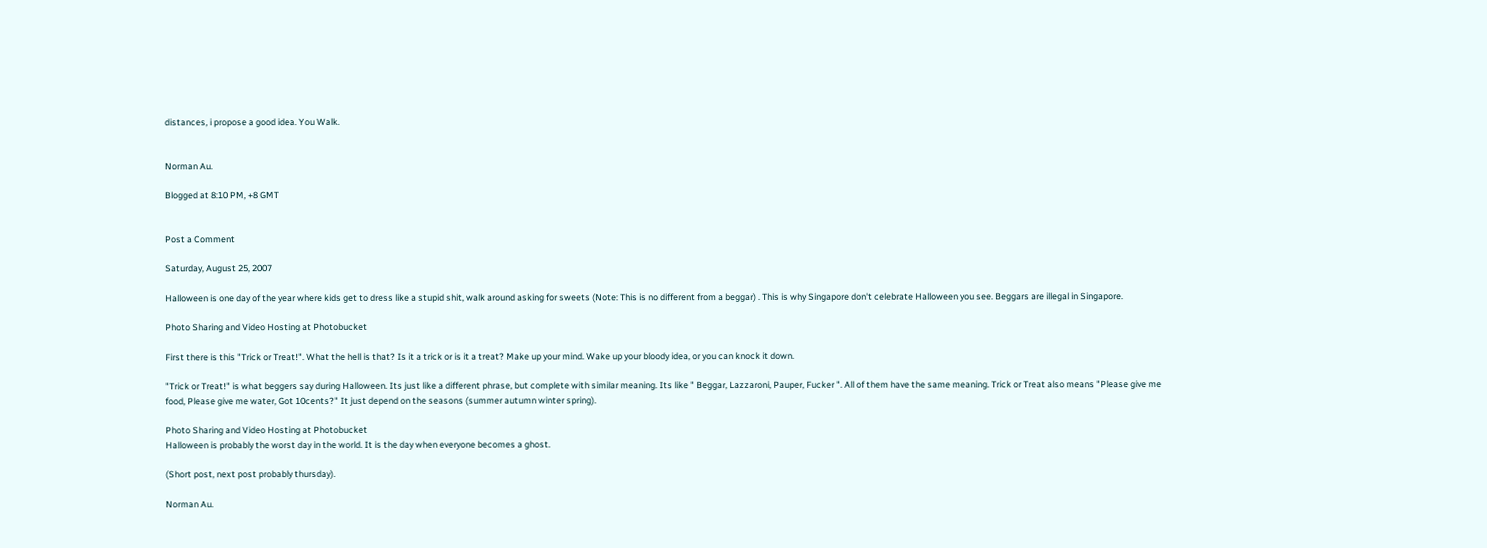distances, i propose a good idea. You Walk.


Norman Au.

Blogged at 8:10 PM, +8 GMT


Post a Comment

Saturday, August 25, 2007

Halloween is one day of the year where kids get to dress like a stupid shit, walk around asking for sweets (Note: This is no different from a beggar) . This is why Singapore don't celebrate Halloween you see. Beggars are illegal in Singapore.

Photo Sharing and Video Hosting at Photobucket

First there is this "Trick or Treat!". What the hell is that? Is it a trick or is it a treat? Make up your mind. Wake up your bloody idea, or you can knock it down.

"Trick or Treat!" is what beggers say during Halloween. Its just like a different phrase, but complete with similar meaning. Its like " Beggar, Lazzaroni, Pauper, Fucker ". All of them have the same meaning. Trick or Treat also means "Please give me food, Please give me water, Got 10cents?" It just depend on the seasons (summer autumn winter spring).

Photo Sharing and Video Hosting at Photobucket
Halloween is probably the worst day in the world. It is the day when everyone becomes a ghost.

(Short post, next post probably thursday).

Norman Au.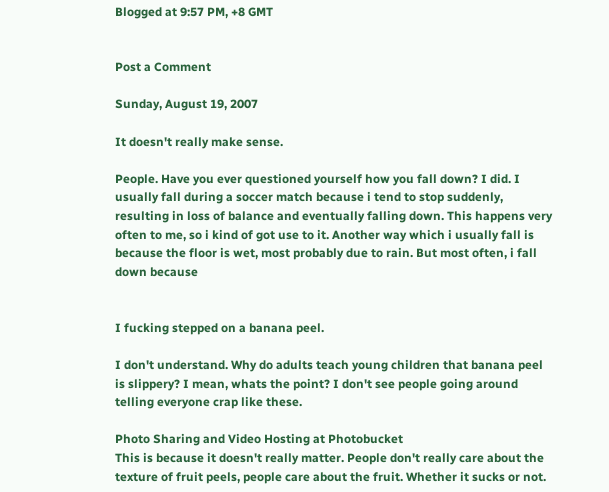Blogged at 9:57 PM, +8 GMT


Post a Comment

Sunday, August 19, 2007

It doesn't really make sense.

People. Have you ever questioned yourself how you fall down? I did. I usually fall during a soccer match because i tend to stop suddenly, resulting in loss of balance and eventually falling down. This happens very often to me, so i kind of got use to it. Another way which i usually fall is because the floor is wet, most probably due to rain. But most often, i fall down because


I fucking stepped on a banana peel.

I don't understand. Why do adults teach young children that banana peel is slippery? I mean, whats the point? I don't see people going around telling everyone crap like these.

Photo Sharing and Video Hosting at Photobucket
This is because it doesn't really matter. People don't really care about the texture of fruit peels, people care about the fruit. Whether it sucks or not.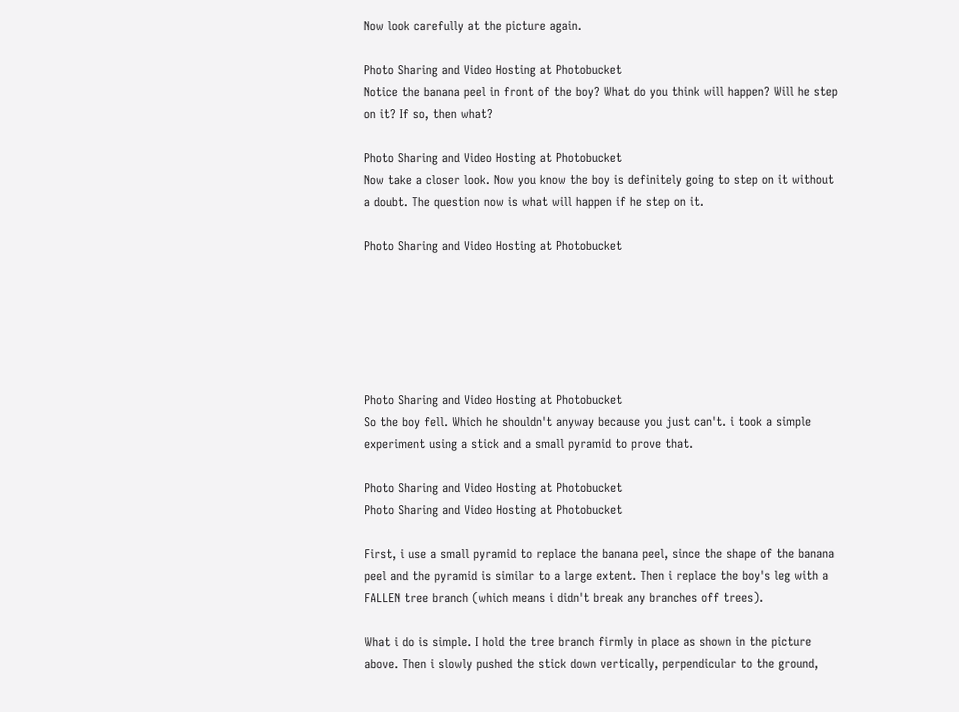Now look carefully at the picture again.

Photo Sharing and Video Hosting at Photobucket
Notice the banana peel in front of the boy? What do you think will happen? Will he step on it? If so, then what?

Photo Sharing and Video Hosting at Photobucket
Now take a closer look. Now you know the boy is definitely going to step on it without a doubt. The question now is what will happen if he step on it.

Photo Sharing and Video Hosting at Photobucket






Photo Sharing and Video Hosting at Photobucket
So the boy fell. Which he shouldn't anyway because you just can't. i took a simple experiment using a stick and a small pyramid to prove that.

Photo Sharing and Video Hosting at Photobucket
Photo Sharing and Video Hosting at Photobucket

First, i use a small pyramid to replace the banana peel, since the shape of the banana peel and the pyramid is similar to a large extent. Then i replace the boy's leg with a FALLEN tree branch (which means i didn't break any branches off trees).

What i do is simple. I hold the tree branch firmly in place as shown in the picture above. Then i slowly pushed the stick down vertically, perpendicular to the ground,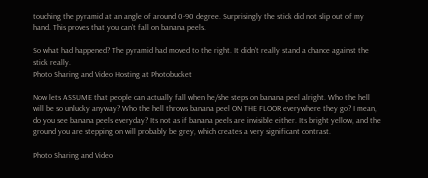touching the pyramid at an angle of around 0-90 degree. Surprisingly the stick did not slip out of my hand. This proves that you can't fall on banana peels.

So what had happened? The pyramid had moved to the right. It didn't really stand a chance against the stick really.
Photo Sharing and Video Hosting at Photobucket

Now lets ASSUME that people can actually fall when he/she steps on banana peel alright. Who the hell will be so unlucky anyway? Who the hell throws banana peel ON THE FLOOR everywhere they go? I mean, do you see banana peels everyday? Its not as if banana peels are invisible either. Its bright yellow, and the ground you are stepping on will probably be grey, which creates a very significant contrast.

Photo Sharing and Video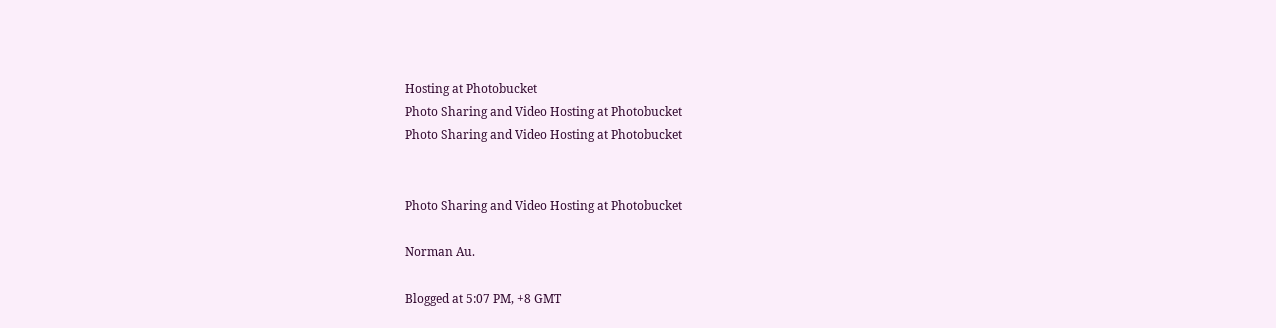Hosting at Photobucket
Photo Sharing and Video Hosting at Photobucket
Photo Sharing and Video Hosting at Photobucket


Photo Sharing and Video Hosting at Photobucket

Norman Au.

Blogged at 5:07 PM, +8 GMT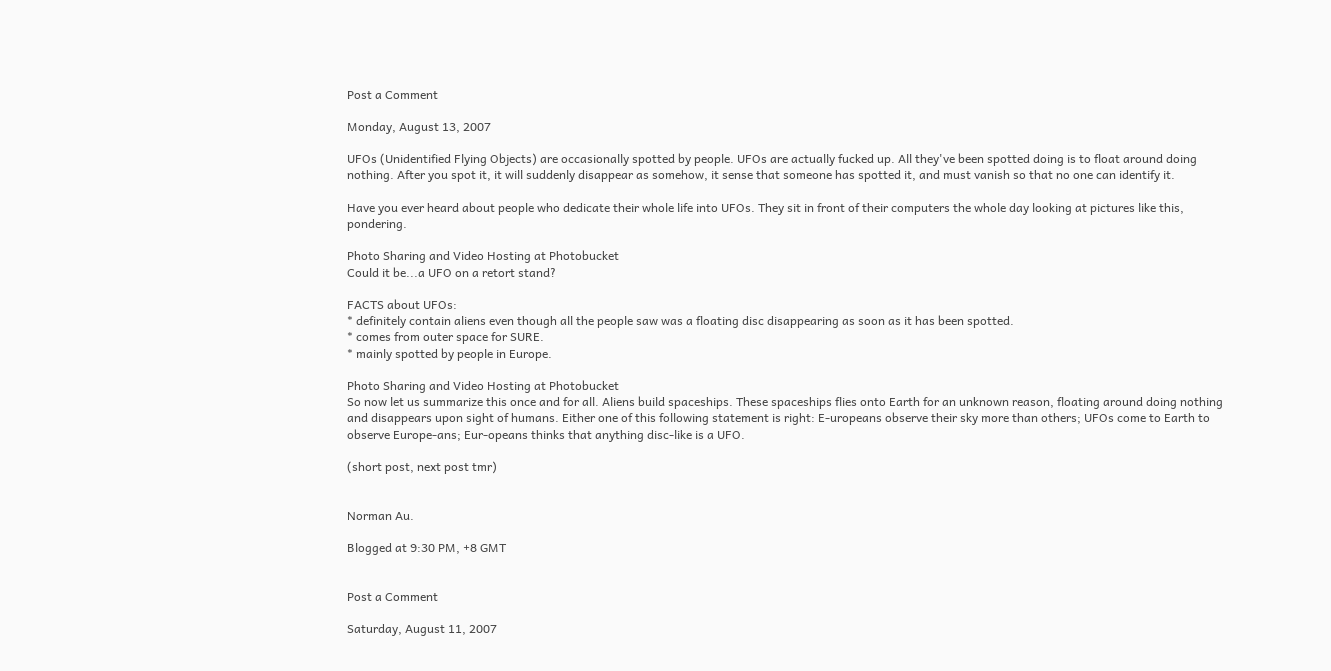Post a Comment

Monday, August 13, 2007

UFOs (Unidentified Flying Objects) are occasionally spotted by people. UFOs are actually fucked up. All they've been spotted doing is to float around doing nothing. After you spot it, it will suddenly disappear as somehow, it sense that someone has spotted it, and must vanish so that no one can identify it.

Have you ever heard about people who dedicate their whole life into UFOs. They sit in front of their computers the whole day looking at pictures like this, pondering.

Photo Sharing and Video Hosting at Photobucket
Could it be...a UFO on a retort stand?

FACTS about UFOs:
* definitely contain aliens even though all the people saw was a floating disc disappearing as soon as it has been spotted.
* comes from outer space for SURE.
* mainly spotted by people in Europe.

Photo Sharing and Video Hosting at Photobucket
So now let us summarize this once and for all. Aliens build spaceships. These spaceships flies onto Earth for an unknown reason, floating around doing nothing and disappears upon sight of humans. Either one of this following statement is right: E-uropeans observe their sky more than others; UFOs come to Earth to observe Europe-ans; Eur-opeans thinks that anything disc-like is a UFO.

(short post, next post tmr)


Norman Au.

Blogged at 9:30 PM, +8 GMT


Post a Comment

Saturday, August 11, 2007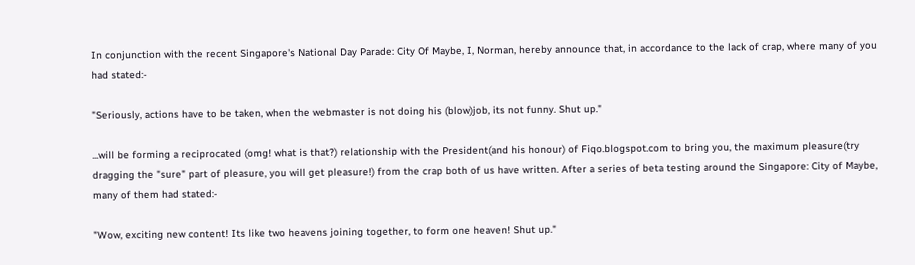In conjunction with the recent Singapore's National Day Parade: City Of Maybe, I, Norman, hereby announce that, in accordance to the lack of crap, where many of you had stated:-

"Seriously, actions have to be taken, when the webmaster is not doing his (blow)job, its not funny. Shut up."

...will be forming a reciprocated (omg! what is that?) relationship with the President(and his honour) of Fiqo.blogspot.com to bring you, the maximum pleasure(try dragging the "sure" part of pleasure, you will get pleasure!) from the crap both of us have written. After a series of beta testing around the Singapore: City of Maybe, many of them had stated:-

"Wow, exciting new content! Its like two heavens joining together, to form one heaven! Shut up."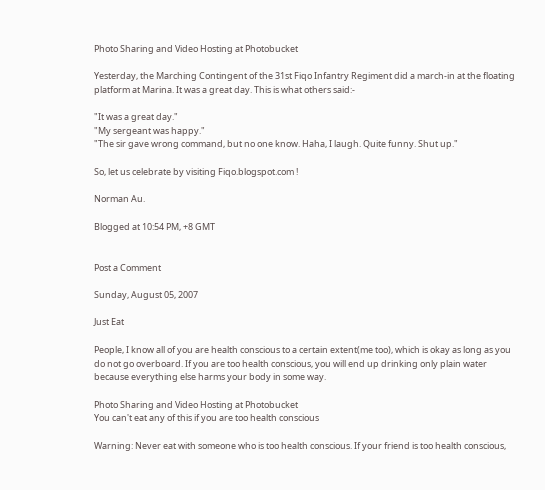Photo Sharing and Video Hosting at Photobucket

Yesterday, the Marching Contingent of the 31st Fiqo Infantry Regiment did a march-in at the floating platform at Marina. It was a great day. This is what others said:-

"It was a great day."
"My sergeant was happy."
"The sir gave wrong command, but no one know. Haha, I laugh. Quite funny. Shut up."

So, let us celebrate by visiting Fiqo.blogspot.com !

Norman Au.

Blogged at 10:54 PM, +8 GMT


Post a Comment

Sunday, August 05, 2007

Just Eat

People, I know all of you are health conscious to a certain extent(me too), which is okay as long as you do not go overboard. If you are too health conscious, you will end up drinking only plain water because everything else harms your body in some way.

Photo Sharing and Video Hosting at Photobucket
You can't eat any of this if you are too health conscious

Warning: Never eat with someone who is too health conscious. If your friend is too health conscious,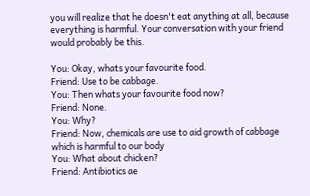you will realize that he doesn't eat anything at all, because everything is harmful. Your conversation with your friend would probably be this.

You: Okay, whats your favourite food.
Friend: Use to be cabbage.
You: Then whats your favourite food now?
Friend: None.
You: Why?
Friend: Now, chemicals are use to aid growth of cabbage which is harmful to our body
You: What about chicken?
Friend: Antibiotics ae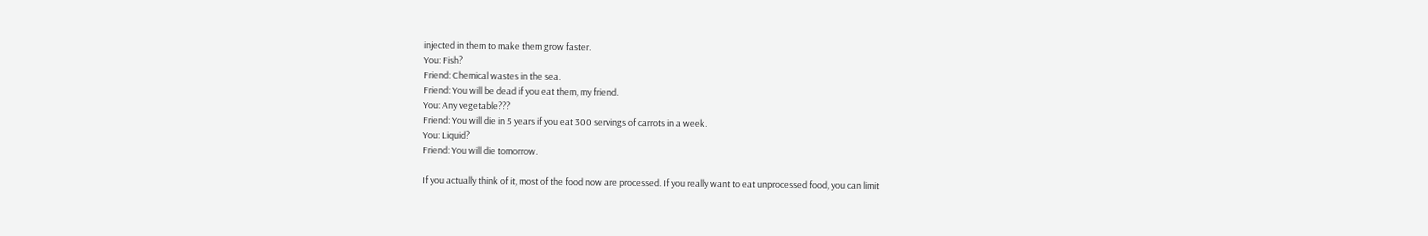injected in them to make them grow faster.
You: Fish?
Friend: Chemical wastes in the sea.
Friend: You will be dead if you eat them, my friend.
You: Any vegetable???
Friend: You will die in 5 years if you eat 300 servings of carrots in a week.
You: Liquid?
Friend: You will die tomorrow.

If you actually think of it, most of the food now are processed. If you really want to eat unprocessed food, you can limit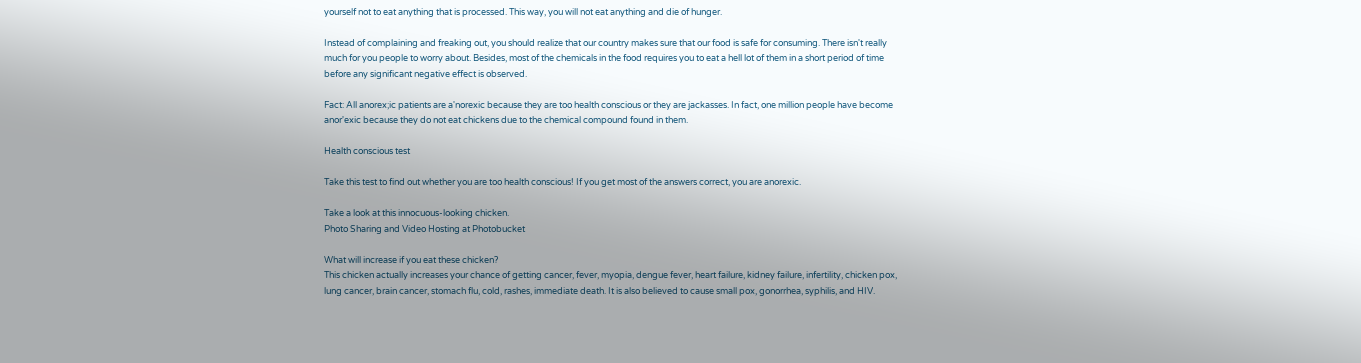yourself not to eat anything that is processed. This way, you will not eat anything and die of hunger.

Instead of complaining and freaking out, you should realize that our country makes sure that our food is safe for consuming. There isn't really much for you people to worry about. Besides, most of the chemicals in the food requires you to eat a hell lot of them in a short period of time before any significant negative effect is observed.

Fact: All anorex;ic patients are a'norexic because they are too health conscious or they are jackasses. In fact, one million people have become anor'exic because they do not eat chickens due to the chemical compound found in them.

Health conscious test

Take this test to find out whether you are too health conscious! If you get most of the answers correct, you are anorexic.

Take a look at this innocuous-looking chicken.
Photo Sharing and Video Hosting at Photobucket

What will increase if you eat these chicken?
This chicken actually increases your chance of getting cancer, fever, myopia, dengue fever, heart failure, kidney failure, infertility, chicken pox, lung cancer, brain cancer, stomach flu, cold, rashes, immediate death. It is also believed to cause small pox, gonorrhea, syphilis, and HIV.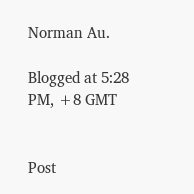Norman Au.

Blogged at 5:28 PM, +8 GMT


Post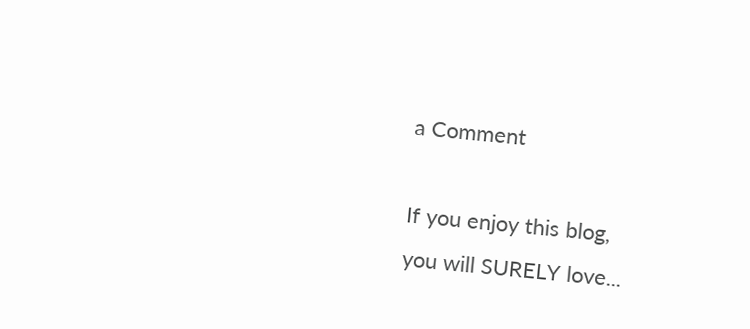a Comment

If you enjoy this blog,
you will SURELY love...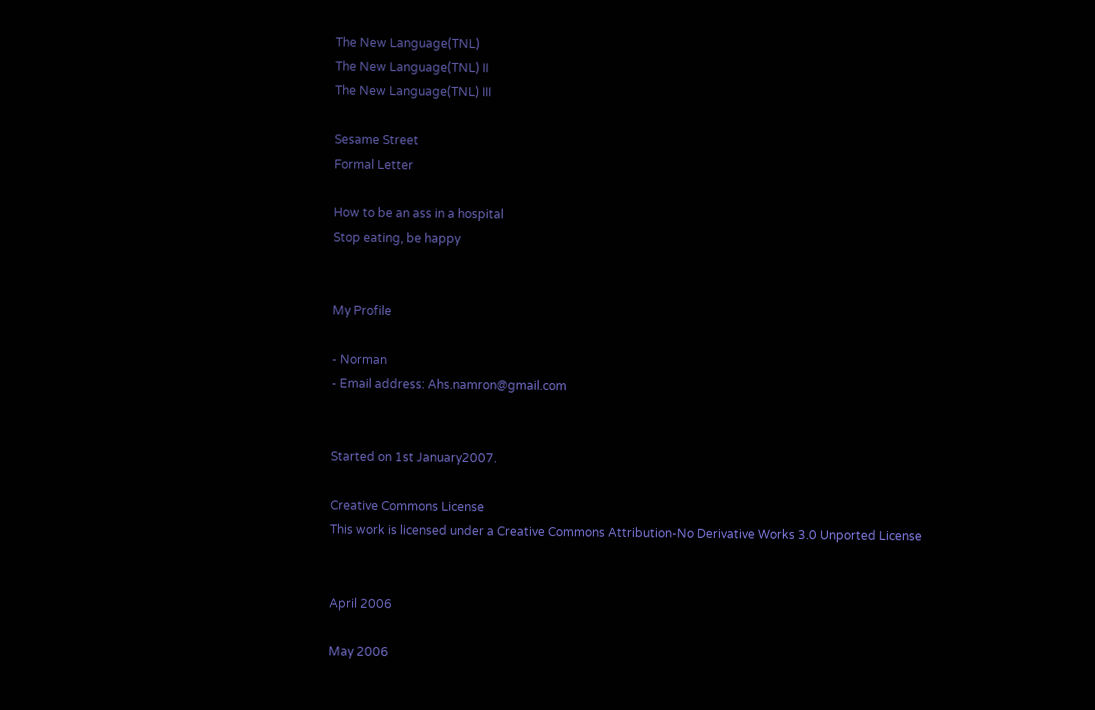The New Language(TNL)
The New Language(TNL) II
The New Language(TNL) III

Sesame Street
Formal Letter

How to be an ass in a hospital
Stop eating, be happy


My Profile

- Norman
- Email address: Ahs.namron@gmail.com


Started on 1st January2007.

Creative Commons License
This work is licensed under a Creative Commons Attribution-No Derivative Works 3.0 Unported License


April 2006

May 2006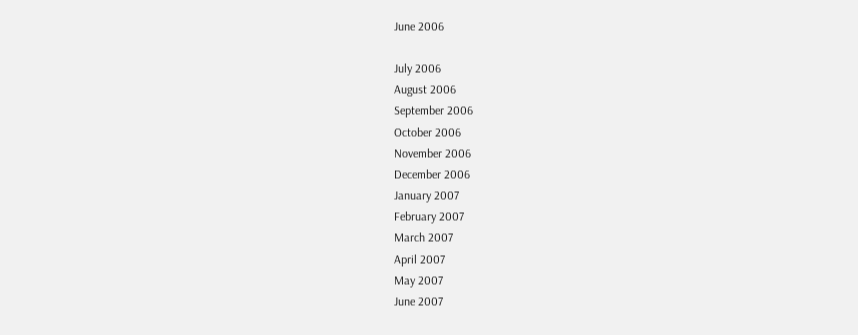June 2006

July 2006
August 2006
September 2006
October 2006
November 2006
December 2006
January 2007
February 2007
March 2007
April 2007
May 2007
June 2007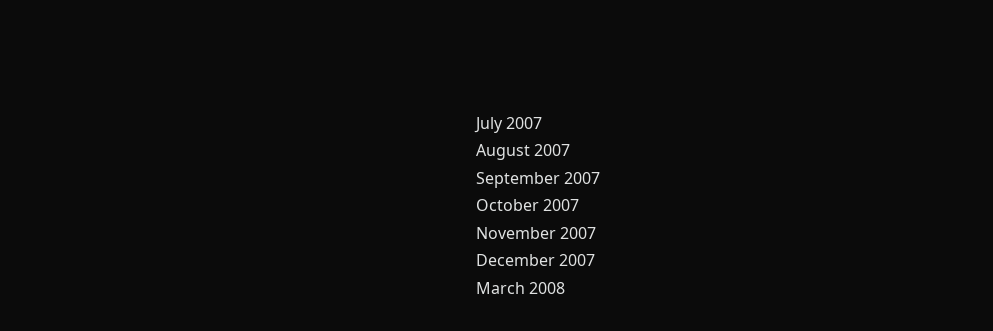July 2007
August 2007
September 2007
October 2007
November 2007
December 2007
March 2008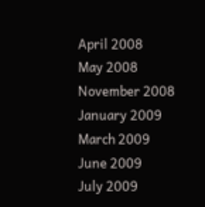April 2008
May 2008
November 2008
January 2009
March 2009
June 2009
July 2009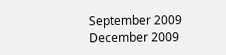September 2009
December 2009